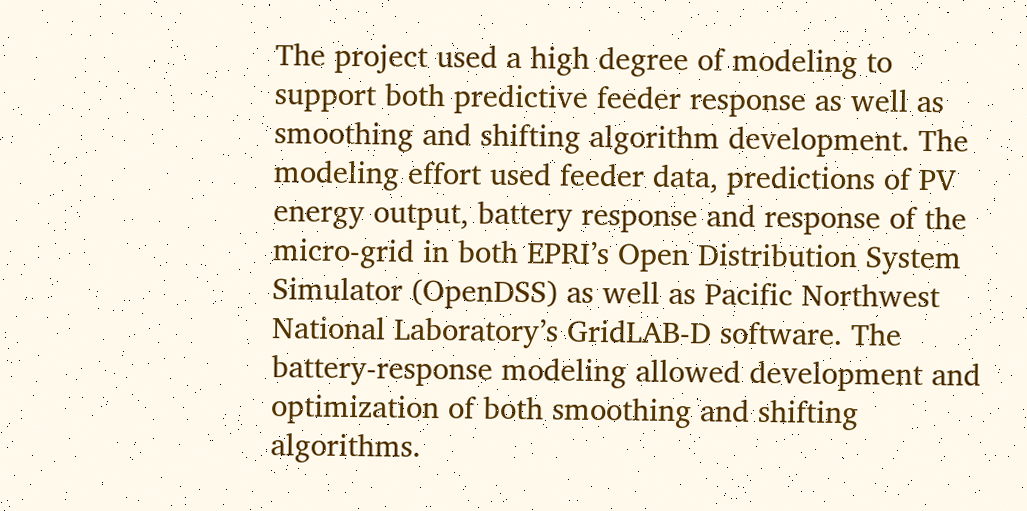The project used a high degree of modeling to support both predictive feeder response as well as smoothing and shifting algorithm development. The modeling effort used feeder data, predictions of PV energy output, battery response and response of the micro-grid in both EPRI’s Open Distribution System Simulator (OpenDSS) as well as Pacific Northwest National Laboratory’s GridLAB-D software. The battery-response modeling allowed development and optimization of both smoothing and shifting algorithms.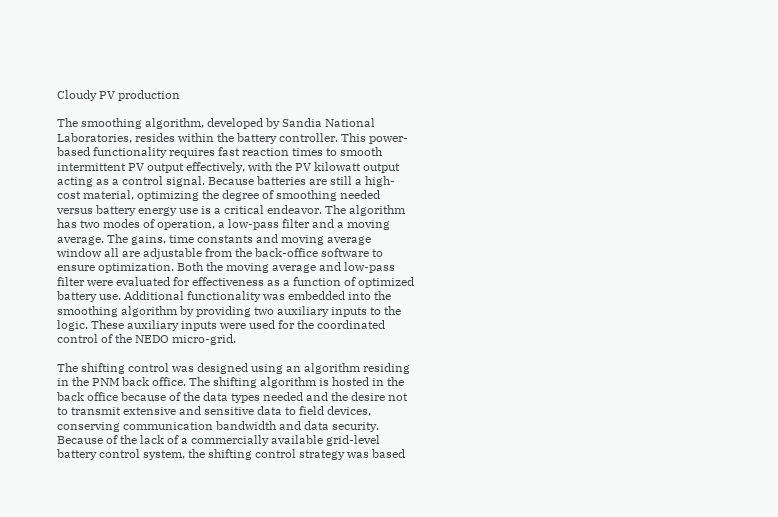Cloudy PV production

The smoothing algorithm, developed by Sandia National Laboratories, resides within the battery controller. This power-based functionality requires fast reaction times to smooth intermittent PV output effectively, with the PV kilowatt output acting as a control signal. Because batteries are still a high-cost material, optimizing the degree of smoothing needed versus battery energy use is a critical endeavor. The algorithm has two modes of operation, a low-pass filter and a moving average. The gains, time constants and moving average window all are adjustable from the back-office software to ensure optimization. Both the moving average and low-pass filter were evaluated for effectiveness as a function of optimized battery use. Additional functionality was embedded into the smoothing algorithm by providing two auxiliary inputs to the logic. These auxiliary inputs were used for the coordinated control of the NEDO micro-grid.

The shifting control was designed using an algorithm residing in the PNM back office. The shifting algorithm is hosted in the back office because of the data types needed and the desire not to transmit extensive and sensitive data to field devices, conserving communication bandwidth and data security. Because of the lack of a commercially available grid-level battery control system, the shifting control strategy was based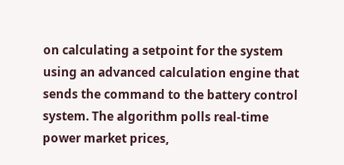on calculating a setpoint for the system using an advanced calculation engine that sends the command to the battery control system. The algorithm polls real-time power market prices,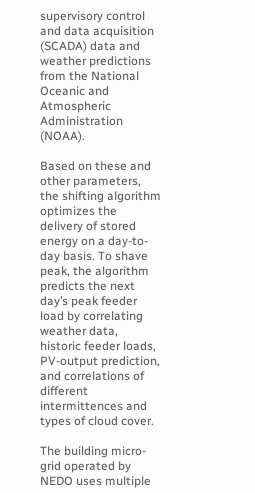supervisory control and data acquisition (SCADA) data and weather predictions from the National Oceanic and Atmospheric Administration (NOAA).

Based on these and other parameters, the shifting algorithm optimizes the delivery of stored energy on a day-to-day basis. To shave peak, the algorithm predicts the next day’s peak feeder load by correlating weather data, historic feeder loads, PV-output prediction, and correlations of different intermittences and types of cloud cover.

The building micro-grid operated by NEDO uses multiple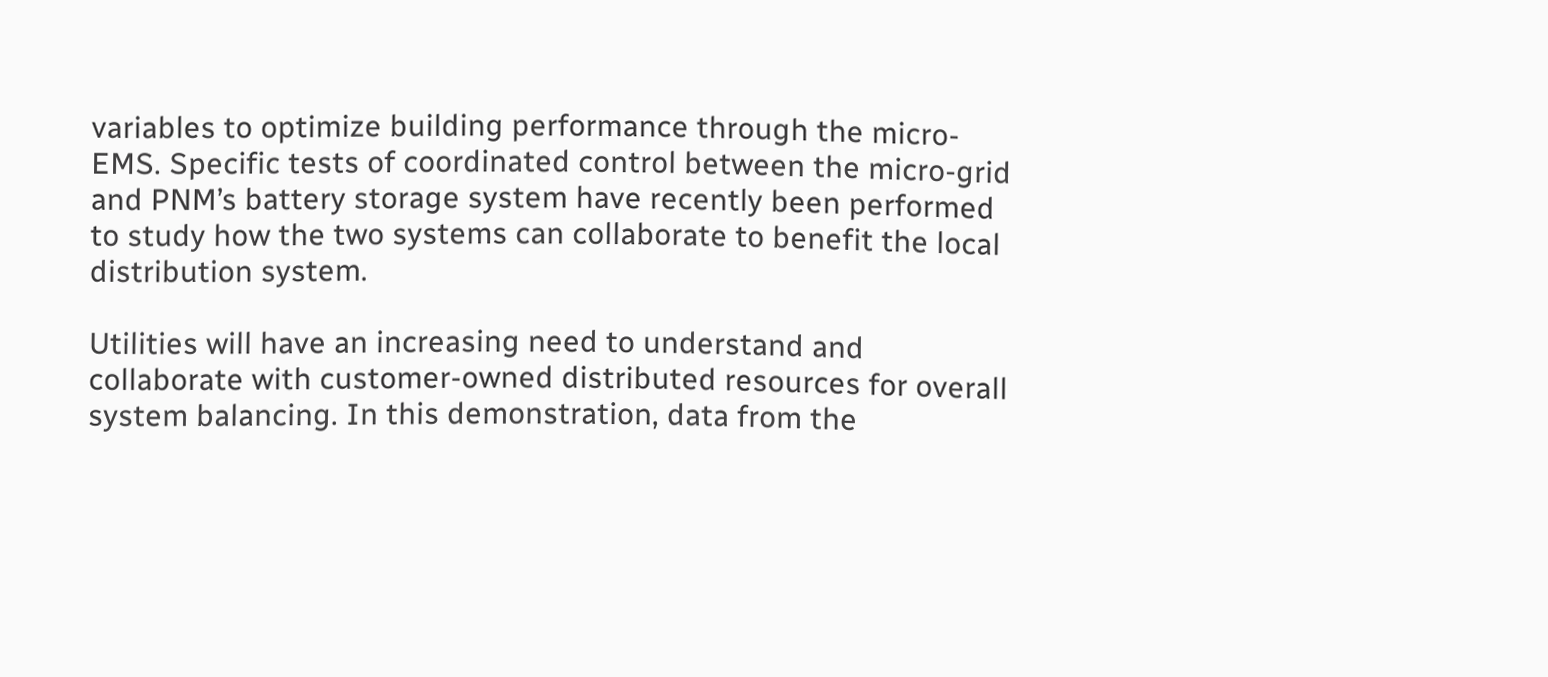variables to optimize building performance through the micro-EMS. Specific tests of coordinated control between the micro-grid and PNM’s battery storage system have recently been performed to study how the two systems can collaborate to benefit the local distribution system.

Utilities will have an increasing need to understand and collaborate with customer-owned distributed resources for overall system balancing. In this demonstration, data from the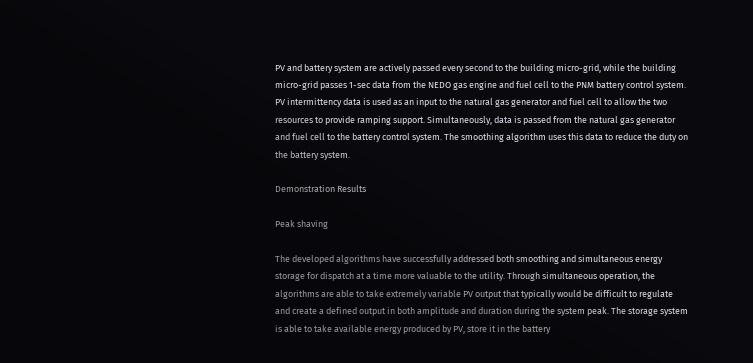PV and battery system are actively passed every second to the building micro-grid, while the building micro-grid passes 1-sec data from the NEDO gas engine and fuel cell to the PNM battery control system. PV intermittency data is used as an input to the natural gas generator and fuel cell to allow the two resources to provide ramping support. Simultaneously, data is passed from the natural gas generator and fuel cell to the battery control system. The smoothing algorithm uses this data to reduce the duty on the battery system.

Demonstration Results

Peak shaving

The developed algorithms have successfully addressed both smoothing and simultaneous energy storage for dispatch at a time more valuable to the utility. Through simultaneous operation, the algorithms are able to take extremely variable PV output that typically would be difficult to regulate and create a defined output in both amplitude and duration during the system peak. The storage system is able to take available energy produced by PV, store it in the battery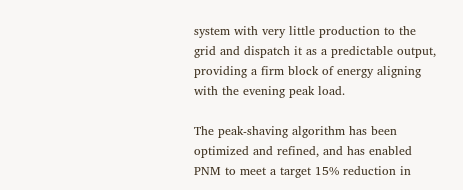system with very little production to the grid and dispatch it as a predictable output, providing a firm block of energy aligning with the evening peak load.

The peak-shaving algorithm has been optimized and refined, and has enabled PNM to meet a target 15% reduction in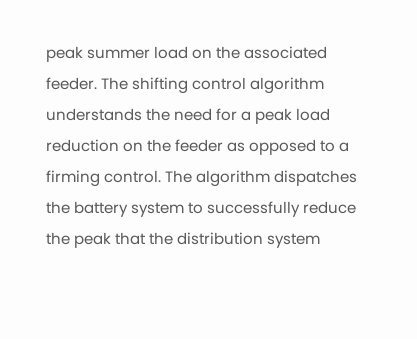peak summer load on the associated feeder. The shifting control algorithm understands the need for a peak load reduction on the feeder as opposed to a firming control. The algorithm dispatches the battery system to successfully reduce the peak that the distribution system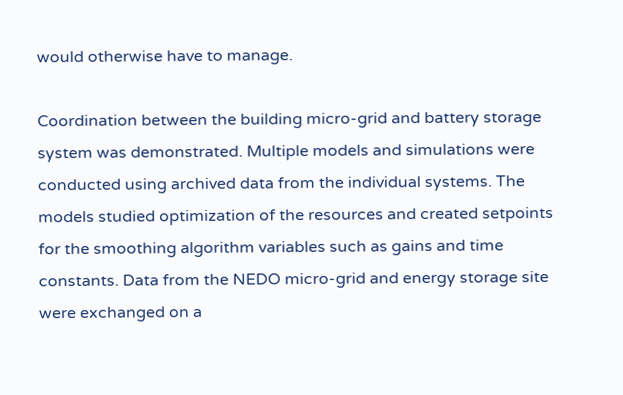would otherwise have to manage.

Coordination between the building micro-grid and battery storage system was demonstrated. Multiple models and simulations were conducted using archived data from the individual systems. The models studied optimization of the resources and created setpoints for the smoothing algorithm variables such as gains and time constants. Data from the NEDO micro-grid and energy storage site were exchanged on a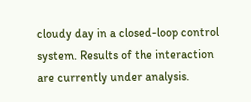cloudy day in a closed-loop control system. Results of the interaction are currently under analysis.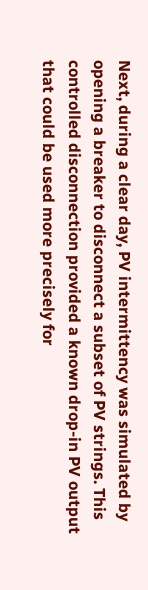Next, during a clear day, PV intermittency was simulated by opening a breaker to disconnect a subset of PV strings. This controlled disconnection provided a known drop-in PV output that could be used more precisely for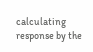calculating response by the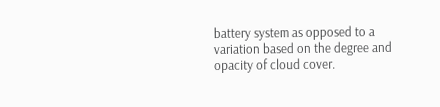battery system as opposed to a variation based on the degree and opacity of cloud cover.